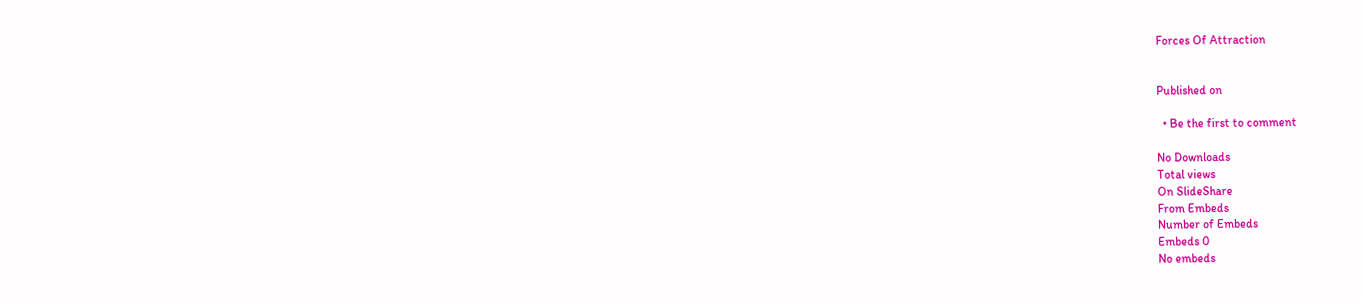Forces Of Attraction


Published on

  • Be the first to comment

No Downloads
Total views
On SlideShare
From Embeds
Number of Embeds
Embeds 0
No embeds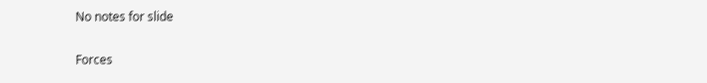No notes for slide

Forces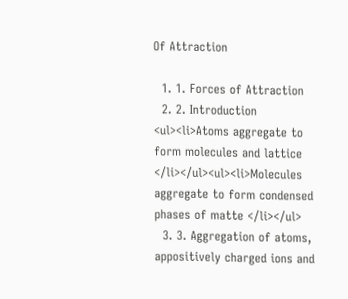Of Attraction

  1. 1. Forces of Attraction
  2. 2. Introduction <ul><li>Atoms aggregate to form molecules and lattice </li></ul><ul><li>Molecules aggregate to form condensed phases of matte </li></ul>
  3. 3. Aggregation of atoms, appositively charged ions and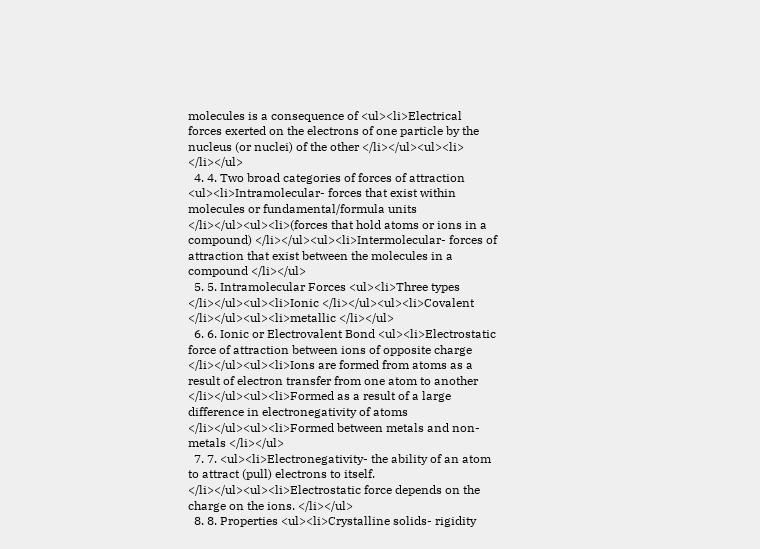molecules is a consequence of <ul><li>Electrical forces exerted on the electrons of one particle by the nucleus (or nuclei) of the other </li></ul><ul><li> </li></ul>
  4. 4. Two broad categories of forces of attraction <ul><li>Intramolecular- forces that exist within molecules or fundamental/formula units </li></ul><ul><li>(forces that hold atoms or ions in a compound) </li></ul><ul><li>Intermolecular- forces of attraction that exist between the molecules in a compound </li></ul>
  5. 5. Intramolecular Forces <ul><li>Three types </li></ul><ul><li>Ionic </li></ul><ul><li>Covalent </li></ul><ul><li>metallic </li></ul>
  6. 6. Ionic or Electrovalent Bond <ul><li>Electrostatic force of attraction between ions of opposite charge </li></ul><ul><li>Ions are formed from atoms as a result of electron transfer from one atom to another </li></ul><ul><li>Formed as a result of a large difference in electronegativity of atoms </li></ul><ul><li>Formed between metals and non-metals </li></ul>
  7. 7. <ul><li>Electronegativity- the ability of an atom to attract (pull) electrons to itself. </li></ul><ul><li>Electrostatic force depends on the charge on the ions. </li></ul>
  8. 8. Properties <ul><li>Crystalline solids- rigidity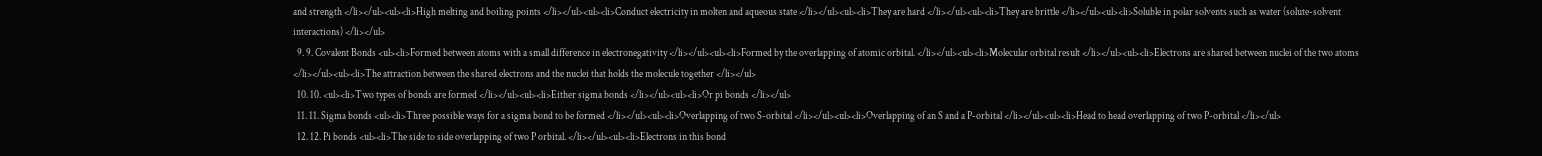and strength </li></ul><ul><li>High melting and boiling points </li></ul><ul><li>Conduct electricity in molten and aqueous state </li></ul><ul><li>They are hard </li></ul><ul><li>They are brittle </li></ul><ul><li>Soluble in polar solvents such as water (solute-solvent interactions) </li></ul>
  9. 9. Covalent Bonds <ul><li>Formed between atoms with a small difference in electronegativity </li></ul><ul><li>Formed by the overlapping of atomic orbital. </li></ul><ul><li>Molecular orbital result </li></ul><ul><li>Electrons are shared between nuclei of the two atoms </li></ul><ul><li>The attraction between the shared electrons and the nuclei that holds the molecule together </li></ul>
  10. 10. <ul><li>Two types of bonds are formed </li></ul><ul><li>Either sigma bonds </li></ul><ul><li>Or pi bonds </li></ul>
  11. 11. Sigma bonds <ul><li>Three possible ways for a sigma bond to be formed </li></ul><ul><li>Overlapping of two S-orbital </li></ul><ul><li>Overlapping of an S and a P-orbital </li></ul><ul><li>Head to head overlapping of two P-orbital </li></ul>
  12. 12. Pi bonds <ul><li>The side to side overlapping of two P orbital. </li></ul><ul><li>Electrons in this bond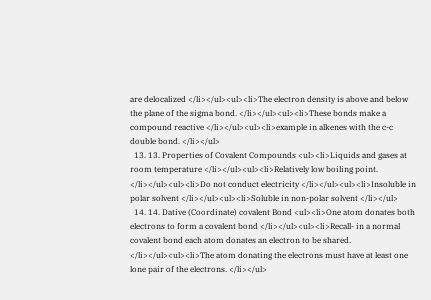are delocalized </li></ul><ul><li>The electron density is above and below the plane of the sigma bond. </li></ul><ul><li>These bonds make a compound reactive </li></ul><ul><li>example in alkenes with the c-c double bond. </li></ul>
  13. 13. Properties of Covalent Compounds <ul><li>Liquids and gases at room temperature </li></ul><ul><li>Relatively low boiling point. </li></ul><ul><li>Do not conduct electricity </li></ul><ul><li>Insoluble in polar solvent </li></ul><ul><li>Soluble in non-polar solvent </li></ul>
  14. 14. Dative (Coordinate) covalent Bond <ul><li>One atom donates both electrons to form a covalent bond </li></ul><ul><li>Recall- in a normal covalent bond each atom donates an electron to be shared. </li></ul><ul><li>The atom donating the electrons must have at least one lone pair of the electrons. </li></ul>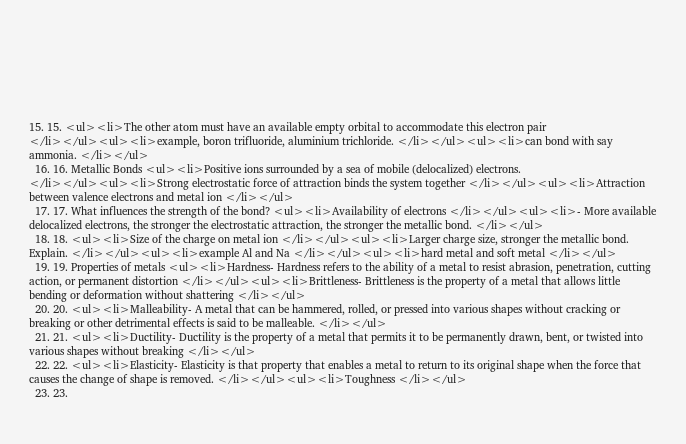15. 15. <ul><li>The other atom must have an available empty orbital to accommodate this electron pair </li></ul><ul><li>example, boron trifluoride, aluminium trichloride. </li></ul><ul><li>can bond with say ammonia. </li></ul>
  16. 16. Metallic Bonds <ul><li>Positive ions surrounded by a sea of mobile (delocalized) electrons. </li></ul><ul><li>Strong electrostatic force of attraction binds the system together </li></ul><ul><li>Attraction between valence electrons and metal ion </li></ul>
  17. 17. What influences the strength of the bond? <ul><li>Availability of electrons </li></ul><ul><li>- More available delocalized electrons, the stronger the electrostatic attraction, the stronger the metallic bond. </li></ul>
  18. 18. <ul><li>Size of the charge on metal ion </li></ul><ul><li>Larger charge size, stronger the metallic bond. Explain. </li></ul><ul><li>example Al and Na </li></ul><ul><li>hard metal and soft metal </li></ul>
  19. 19. Properties of metals <ul><li>Hardness- Hardness refers to the ability of a metal to resist abrasion, penetration, cutting action, or permanent distortion </li></ul><ul><li>Brittleness- Brittleness is the property of a metal that allows little bending or deformation without shattering </li></ul>
  20. 20. <ul><li>Malleability- A metal that can be hammered, rolled, or pressed into various shapes without cracking or breaking or other detrimental effects is said to be malleable. </li></ul>
  21. 21. <ul><li>Ductility- Ductility is the property of a metal that permits it to be permanently drawn, bent, or twisted into various shapes without breaking </li></ul>
  22. 22. <ul><li>Elasticity- Elasticity is that property that enables a metal to return to its original shape when the force that causes the change of shape is removed. </li></ul><ul><li>Toughness </li></ul>
  23. 23.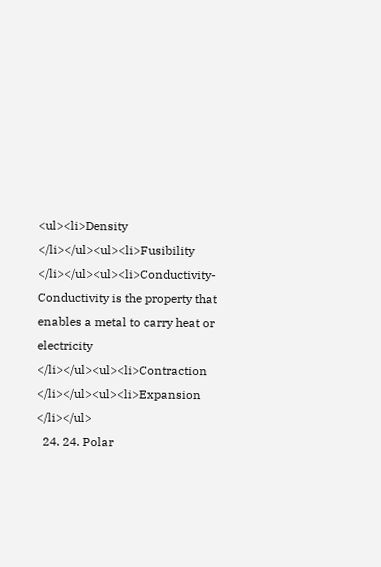<ul><li>Density </li></ul><ul><li>Fusibility </li></ul><ul><li>Conductivity- Conductivity is the property that enables a metal to carry heat or electricity </li></ul><ul><li>Contraction </li></ul><ul><li>Expansion </li></ul>
  24. 24. Polar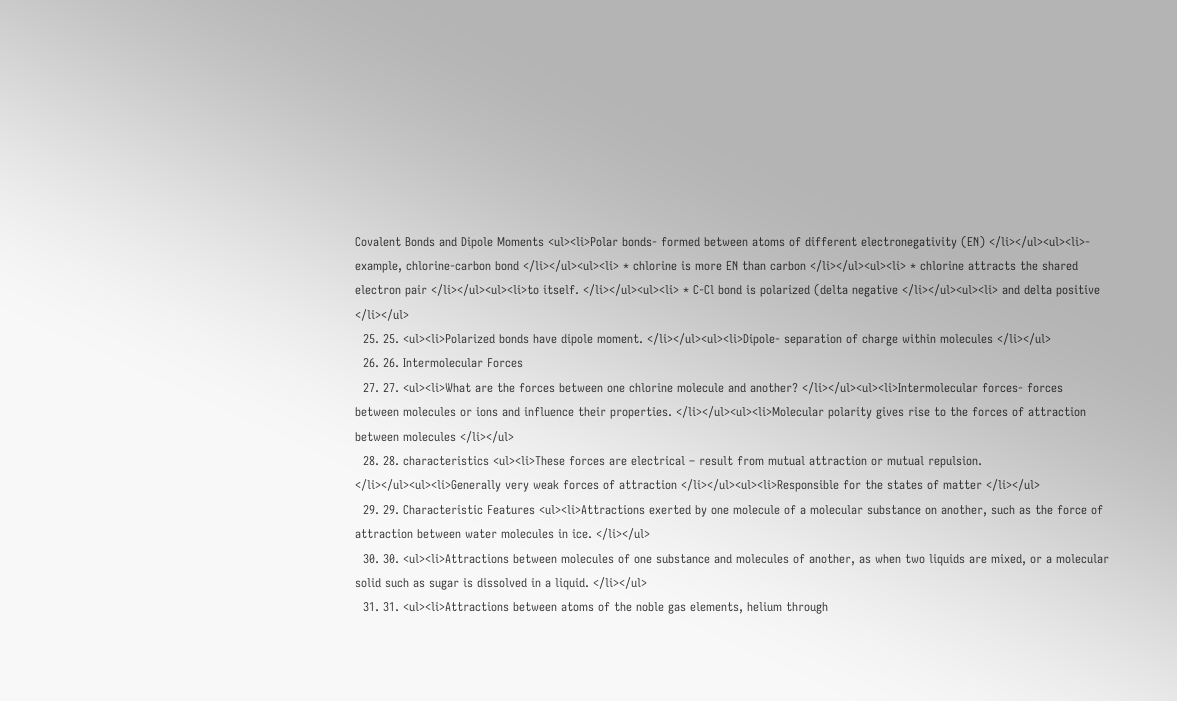Covalent Bonds and Dipole Moments <ul><li>Polar bonds- formed between atoms of different electronegativity (EN) </li></ul><ul><li>- example, chlorine-carbon bond </li></ul><ul><li> * chlorine is more EN than carbon </li></ul><ul><li> * chlorine attracts the shared electron pair </li></ul><ul><li>to itself. </li></ul><ul><li> * C-Cl bond is polarized (delta negative </li></ul><ul><li> and delta positive </li></ul>
  25. 25. <ul><li>Polarized bonds have dipole moment. </li></ul><ul><li>Dipole- separation of charge within molecules </li></ul>
  26. 26. Intermolecular Forces
  27. 27. <ul><li>What are the forces between one chlorine molecule and another? </li></ul><ul><li>Intermolecular forces- forces between molecules or ions and influence their properties. </li></ul><ul><li>Molecular polarity gives rise to the forces of attraction between molecules </li></ul>
  28. 28. characteristics <ul><li>These forces are electrical – result from mutual attraction or mutual repulsion. </li></ul><ul><li>Generally very weak forces of attraction </li></ul><ul><li>Responsible for the states of matter </li></ul>
  29. 29. Characteristic Features <ul><li>Attractions exerted by one molecule of a molecular substance on another, such as the force of attraction between water molecules in ice. </li></ul>
  30. 30. <ul><li>Attractions between molecules of one substance and molecules of another, as when two liquids are mixed, or a molecular solid such as sugar is dissolved in a liquid. </li></ul>
  31. 31. <ul><li>Attractions between atoms of the noble gas elements, helium through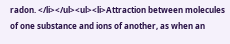radon. </li></ul><ul><li>Attraction between molecules of one substance and ions of another, as when an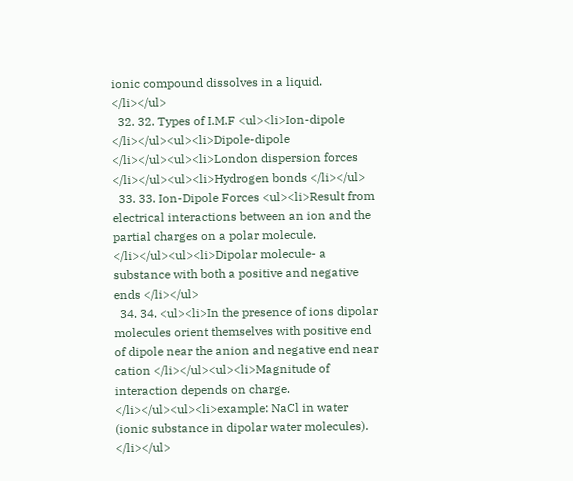ionic compound dissolves in a liquid. </li></ul>
  32. 32. Types of I.M.F <ul><li>Ion-dipole </li></ul><ul><li>Dipole-dipole </li></ul><ul><li>London dispersion forces </li></ul><ul><li>Hydrogen bonds </li></ul>
  33. 33. Ion-Dipole Forces <ul><li>Result from electrical interactions between an ion and the partial charges on a polar molecule. </li></ul><ul><li>Dipolar molecule- a substance with both a positive and negative ends </li></ul>
  34. 34. <ul><li>In the presence of ions dipolar molecules orient themselves with positive end of dipole near the anion and negative end near cation </li></ul><ul><li>Magnitude of interaction depends on charge. </li></ul><ul><li>example: NaCl in water (ionic substance in dipolar water molecules). </li></ul>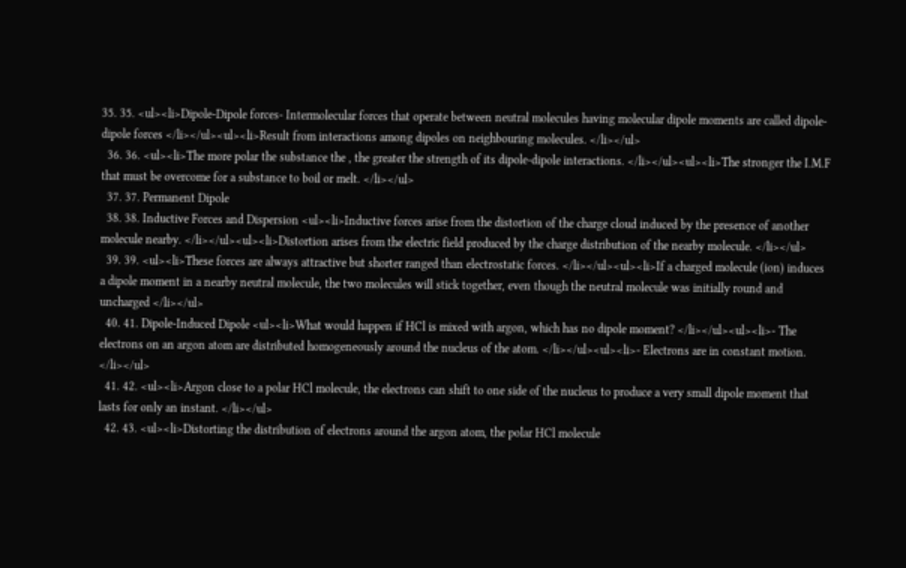35. 35. <ul><li>Dipole-Dipole forces- Intermolecular forces that operate between neutral molecules having molecular dipole moments are called dipole-dipole forces </li></ul><ul><li>Result from interactions among dipoles on neighbouring molecules. </li></ul>
  36. 36. <ul><li>The more polar the substance the , the greater the strength of its dipole-dipole interactions. </li></ul><ul><li>The stronger the I.M.F that must be overcome for a substance to boil or melt. </li></ul>
  37. 37. Permanent Dipole
  38. 38. Inductive Forces and Dispersion <ul><li>Inductive forces arise from the distortion of the charge cloud induced by the presence of another molecule nearby. </li></ul><ul><li>Distortion arises from the electric field produced by the charge distribution of the nearby molecule. </li></ul>
  39. 39. <ul><li>These forces are always attractive but shorter ranged than electrostatic forces. </li></ul><ul><li>If a charged molecule (ion) induces a dipole moment in a nearby neutral molecule, the two molecules will stick together, even though the neutral molecule was initially round and uncharged </li></ul>
  40. 41. Dipole-Induced Dipole <ul><li>What would happen if HCl is mixed with argon, which has no dipole moment? </li></ul><ul><li>- The electrons on an argon atom are distributed homogeneously around the nucleus of the atom. </li></ul><ul><li>- Electrons are in constant motion. </li></ul>
  41. 42. <ul><li>Argon close to a polar HCl molecule, the electrons can shift to one side of the nucleus to produce a very small dipole moment that lasts for only an instant. </li></ul>
  42. 43. <ul><li>Distorting the distribution of electrons around the argon atom, the polar HCl molecule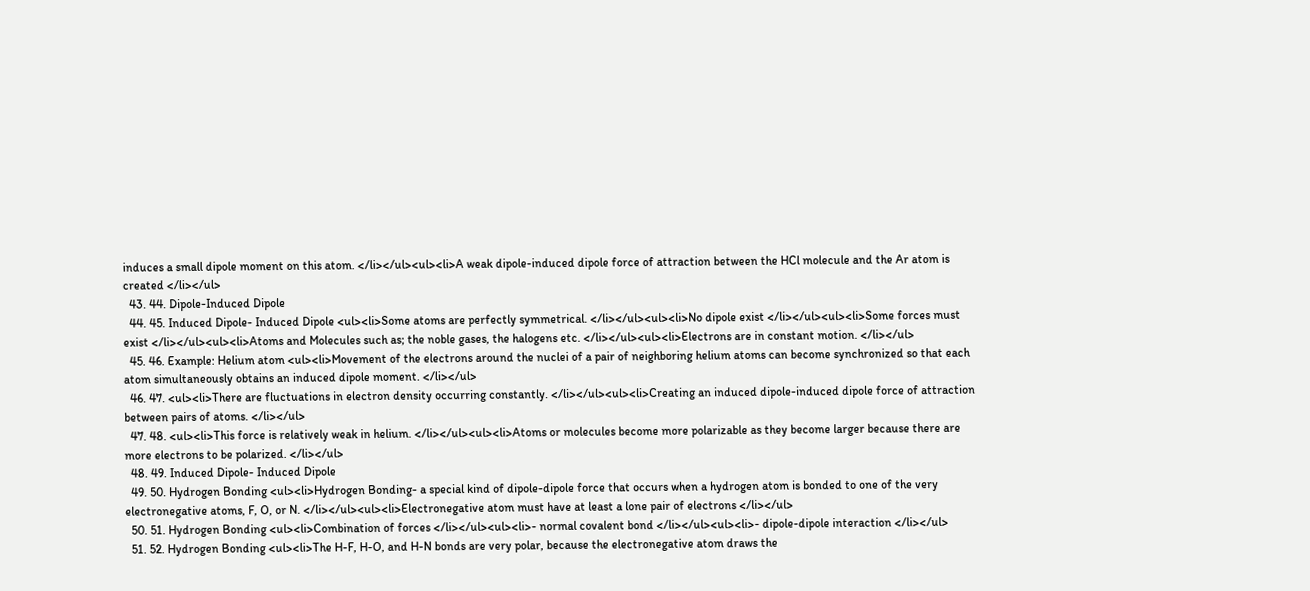induces a small dipole moment on this atom. </li></ul><ul><li>A weak dipole-induced dipole force of attraction between the HCl molecule and the Ar atom is created </li></ul>
  43. 44. Dipole-Induced Dipole
  44. 45. Induced Dipole- Induced Dipole <ul><li>Some atoms are perfectly symmetrical. </li></ul><ul><li>No dipole exist </li></ul><ul><li>Some forces must exist </li></ul><ul><li>Atoms and Molecules such as; the noble gases, the halogens etc. </li></ul><ul><li>Electrons are in constant motion. </li></ul>
  45. 46. Example: Helium atom <ul><li>Movement of the electrons around the nuclei of a pair of neighboring helium atoms can become synchronized so that each atom simultaneously obtains an induced dipole moment. </li></ul>
  46. 47. <ul><li>There are fluctuations in electron density occurring constantly. </li></ul><ul><li>Creating an induced dipole-induced dipole force of attraction between pairs of atoms. </li></ul>
  47. 48. <ul><li>This force is relatively weak in helium. </li></ul><ul><li>Atoms or molecules become more polarizable as they become larger because there are more electrons to be polarized. </li></ul>
  48. 49. Induced Dipole- Induced Dipole
  49. 50. Hydrogen Bonding <ul><li>Hydrogen Bonding- a special kind of dipole-dipole force that occurs when a hydrogen atom is bonded to one of the very electronegative atoms, F, O, or N. </li></ul><ul><li>Electronegative atom must have at least a lone pair of electrons </li></ul>
  50. 51. Hydrogen Bonding <ul><li>Combination of forces </li></ul><ul><li>- normal covalent bond </li></ul><ul><li>- dipole-dipole interaction </li></ul>
  51. 52. Hydrogen Bonding <ul><li>The H-F, H-O, and H-N bonds are very polar, because the electronegative atom draws the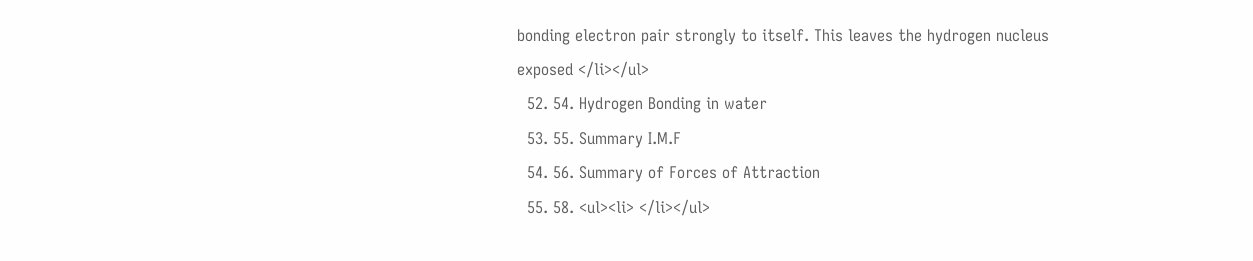bonding electron pair strongly to itself. This leaves the hydrogen nucleus exposed </li></ul>
  52. 54. Hydrogen Bonding in water
  53. 55. Summary I.M.F
  54. 56. Summary of Forces of Attraction
  55. 58. <ul><li> </li></ul>